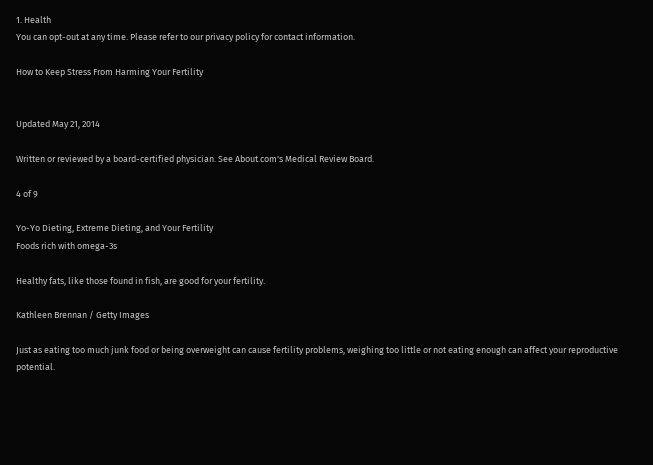1. Health
You can opt-out at any time. Please refer to our privacy policy for contact information.

How to Keep Stress From Harming Your Fertility


Updated May 21, 2014

Written or reviewed by a board-certified physician. See About.com's Medical Review Board.

4 of 9

Yo-Yo Dieting, Extreme Dieting, and Your Fertility
Foods rich with omega-3s

Healthy fats, like those found in fish, are good for your fertility.

Kathleen Brennan / Getty Images

Just as eating too much junk food or being overweight can cause fertility problems, weighing too little or not eating enough can affect your reproductive potential.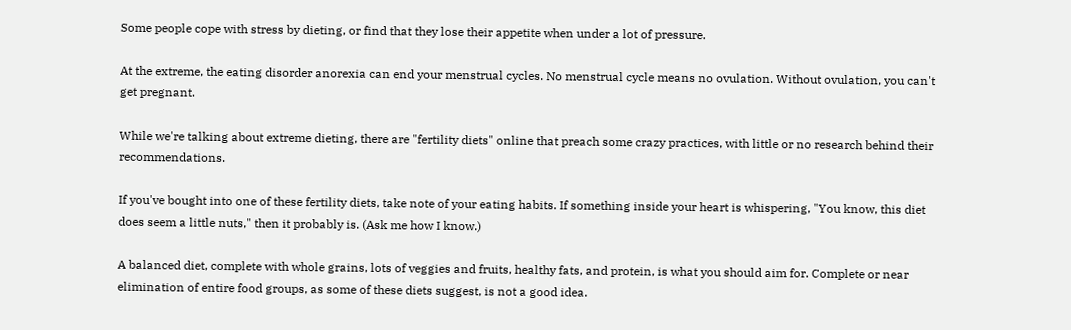Some people cope with stress by dieting, or find that they lose their appetite when under a lot of pressure.

At the extreme, the eating disorder anorexia can end your menstrual cycles. No menstrual cycle means no ovulation. Without ovulation, you can't get pregnant.

While we're talking about extreme dieting, there are "fertility diets" online that preach some crazy practices, with little or no research behind their recommendations.

If you've bought into one of these fertility diets, take note of your eating habits. If something inside your heart is whispering, "You know, this diet does seem a little nuts," then it probably is. (Ask me how I know.)

A balanced diet, complete with whole grains, lots of veggies and fruits, healthy fats, and protein, is what you should aim for. Complete or near elimination of entire food groups, as some of these diets suggest, is not a good idea.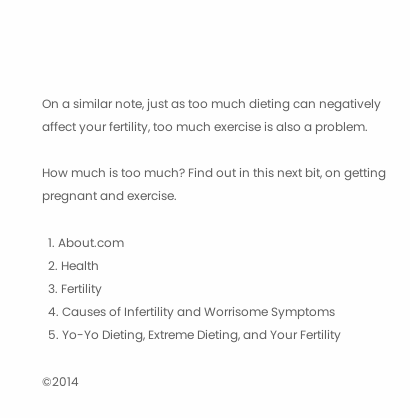On a similar note, just as too much dieting can negatively affect your fertility, too much exercise is also a problem.

How much is too much? Find out in this next bit, on getting pregnant and exercise.

  1. About.com
  2. Health
  3. Fertility
  4. Causes of Infertility and Worrisome Symptoms
  5. Yo-Yo Dieting, Extreme Dieting, and Your Fertility

©2014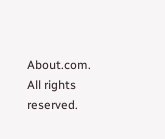About.com. All rights reserved.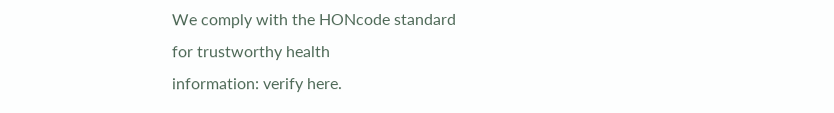We comply with the HONcode standard
for trustworthy health
information: verify here.